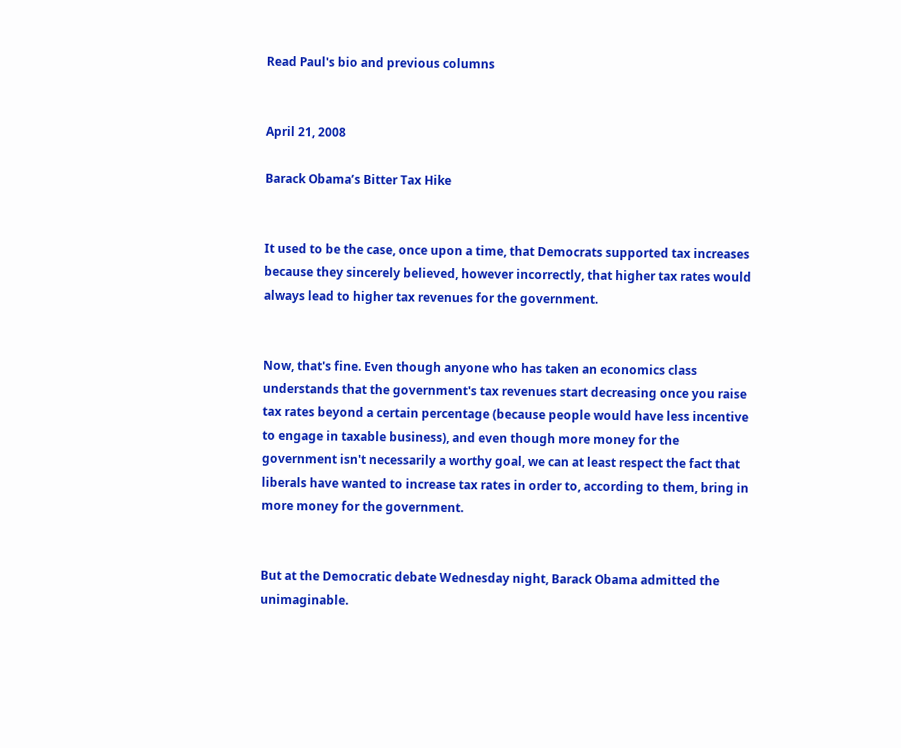Read Paul's bio and previous columns


April 21, 2008

Barack Obama’s Bitter Tax Hike


It used to be the case, once upon a time, that Democrats supported tax increases because they sincerely believed, however incorrectly, that higher tax rates would always lead to higher tax revenues for the government.


Now, that's fine. Even though anyone who has taken an economics class understands that the government's tax revenues start decreasing once you raise tax rates beyond a certain percentage (because people would have less incentive to engage in taxable business), and even though more money for the government isn't necessarily a worthy goal, we can at least respect the fact that liberals have wanted to increase tax rates in order to, according to them, bring in more money for the government.


But at the Democratic debate Wednesday night, Barack Obama admitted the unimaginable.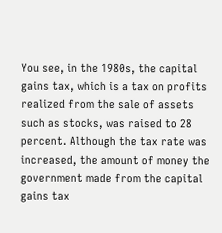You see, in the 1980s, the capital gains tax, which is a tax on profits realized from the sale of assets such as stocks, was raised to 28 percent. Although the tax rate was increased, the amount of money the government made from the capital gains tax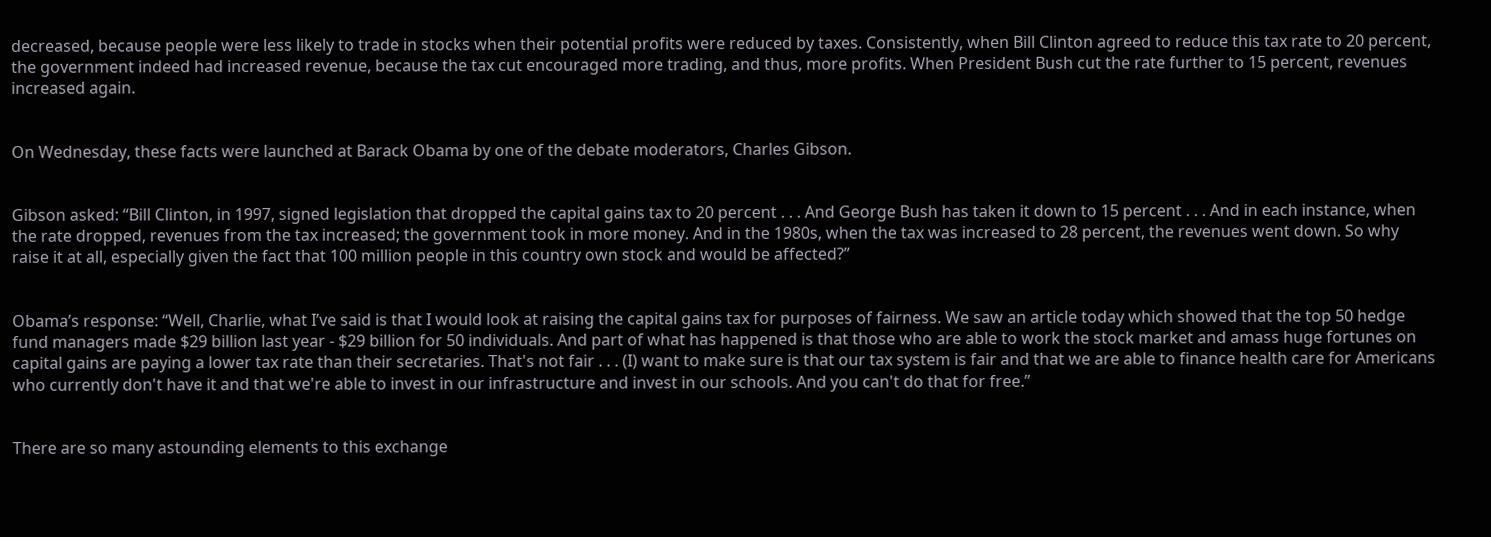decreased, because people were less likely to trade in stocks when their potential profits were reduced by taxes. Consistently, when Bill Clinton agreed to reduce this tax rate to 20 percent, the government indeed had increased revenue, because the tax cut encouraged more trading, and thus, more profits. When President Bush cut the rate further to 15 percent, revenues increased again.


On Wednesday, these facts were launched at Barack Obama by one of the debate moderators, Charles Gibson.


Gibson asked: “Bill Clinton, in 1997, signed legislation that dropped the capital gains tax to 20 percent . . . And George Bush has taken it down to 15 percent . . . And in each instance, when the rate dropped, revenues from the tax increased; the government took in more money. And in the 1980s, when the tax was increased to 28 percent, the revenues went down. So why raise it at all, especially given the fact that 100 million people in this country own stock and would be affected?”


Obama’s response: “Well, Charlie, what I’ve said is that I would look at raising the capital gains tax for purposes of fairness. We saw an article today which showed that the top 50 hedge fund managers made $29 billion last year - $29 billion for 50 individuals. And part of what has happened is that those who are able to work the stock market and amass huge fortunes on capital gains are paying a lower tax rate than their secretaries. That's not fair . . . (I) want to make sure is that our tax system is fair and that we are able to finance health care for Americans who currently don't have it and that we're able to invest in our infrastructure and invest in our schools. And you can't do that for free.”


There are so many astounding elements to this exchange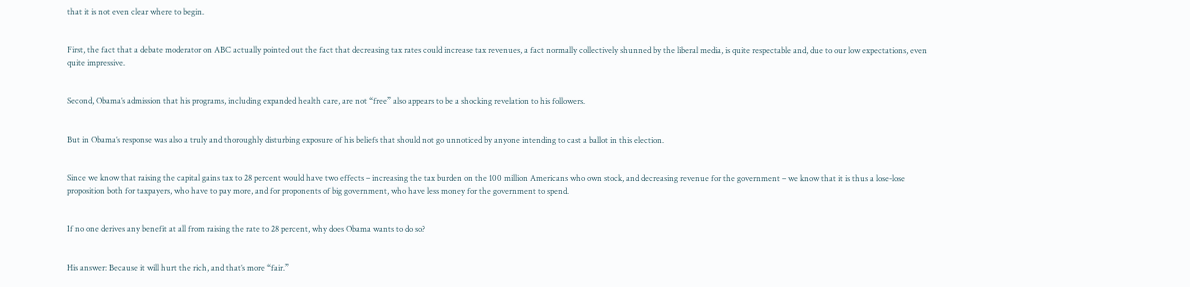that it is not even clear where to begin.


First, the fact that a debate moderator on ABC actually pointed out the fact that decreasing tax rates could increase tax revenues, a fact normally collectively shunned by the liberal media, is quite respectable and, due to our low expectations, even quite impressive.


Second, Obama’s admission that his programs, including expanded health care, are not “free” also appears to be a shocking revelation to his followers.


But in Obama’s response was also a truly and thoroughly disturbing exposure of his beliefs that should not go unnoticed by anyone intending to cast a ballot in this election.


Since we know that raising the capital gains tax to 28 percent would have two effects – increasing the tax burden on the 100 million Americans who own stock, and decreasing revenue for the government – we know that it is thus a lose-lose proposition both for taxpayers, who have to pay more, and for proponents of big government, who have less money for the government to spend.


If no one derives any benefit at all from raising the rate to 28 percent, why does Obama wants to do so?


His answer: Because it will hurt the rich, and that’s more “fair.”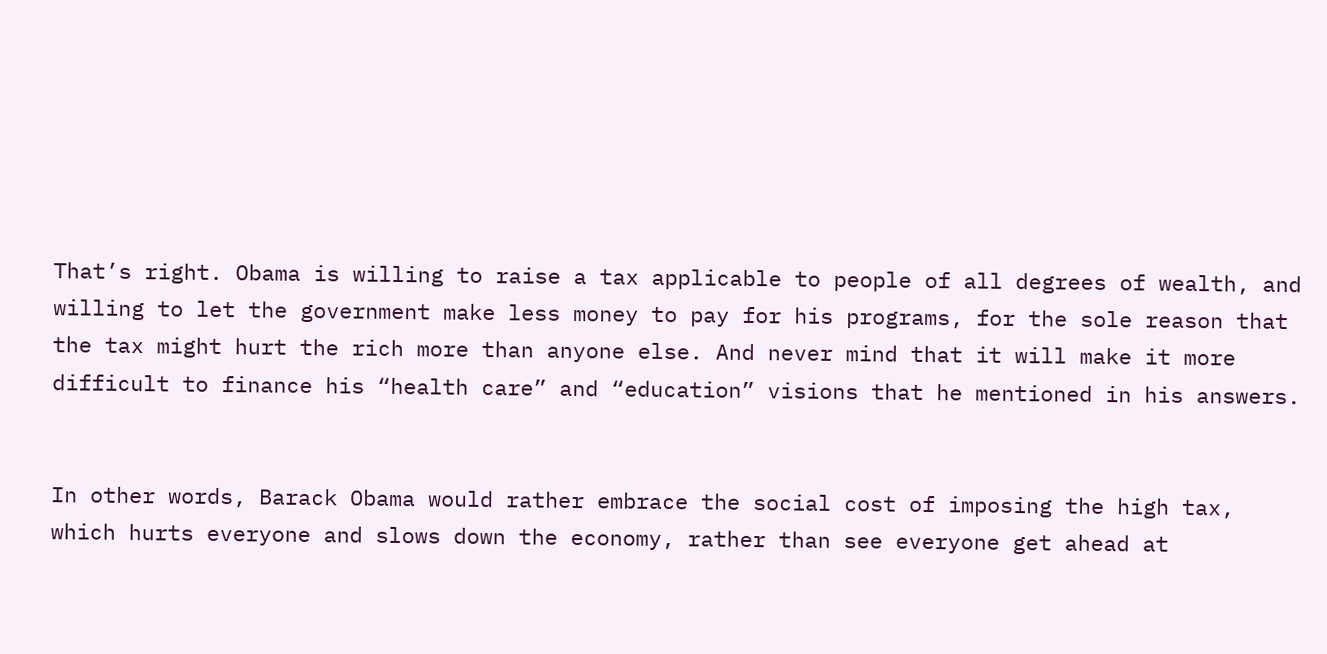That’s right. Obama is willing to raise a tax applicable to people of all degrees of wealth, and willing to let the government make less money to pay for his programs, for the sole reason that the tax might hurt the rich more than anyone else. And never mind that it will make it more difficult to finance his “health care” and “education” visions that he mentioned in his answers.


In other words, Barack Obama would rather embrace the social cost of imposing the high tax, which hurts everyone and slows down the economy, rather than see everyone get ahead at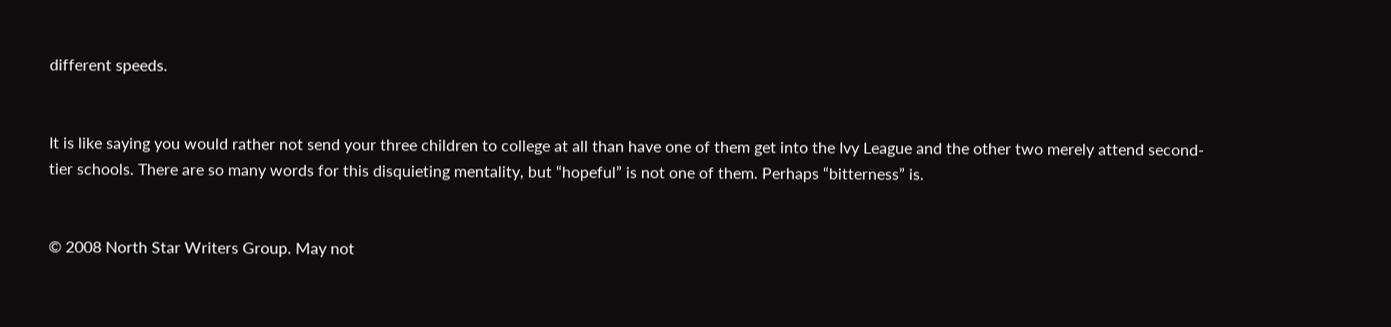different speeds.


It is like saying you would rather not send your three children to college at all than have one of them get into the Ivy League and the other two merely attend second-tier schools. There are so many words for this disquieting mentality, but “hopeful” is not one of them. Perhaps “bitterness” is.


© 2008 North Star Writers Group. May not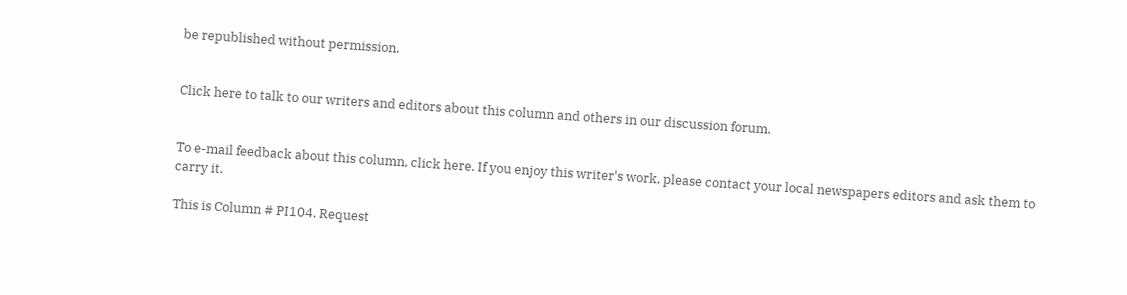be republished without permission.


Click here to talk to our writers and editors about this column and others in our discussion forum.


To e-mail feedback about this column, click here. If you enjoy this writer's work, please contact your local newspapers editors and ask them to carry it.

This is Column # PI104. Request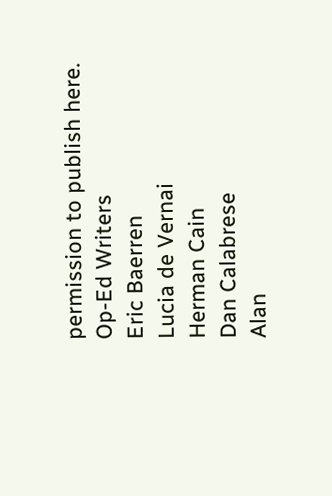permission to publish here.
Op-Ed Writers
Eric Baerren
Lucia de Vernai
Herman Cain
Dan Calabrese
Alan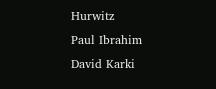Hurwitz
Paul Ibrahim
David Karki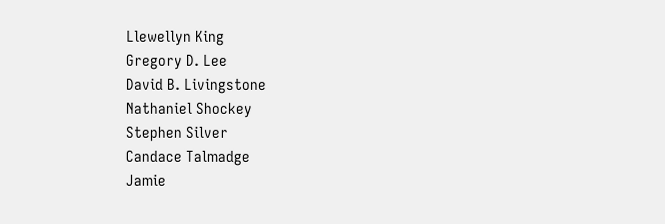Llewellyn King
Gregory D. Lee
David B. Livingstone
Nathaniel Shockey
Stephen Silver
Candace Talmadge
Jamie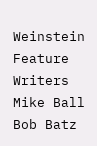Weinstein
Feature Writers
Mike Ball
Bob Batz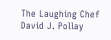The Laughing Chef
David J. Pollay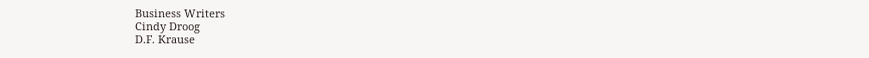Business Writers
Cindy Droog
D.F. Krause